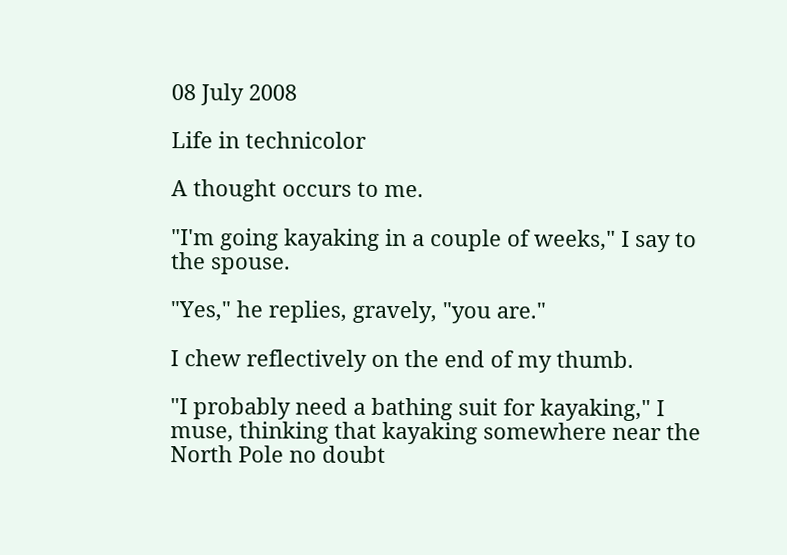08 July 2008

Life in technicolor

A thought occurs to me.

"I'm going kayaking in a couple of weeks," I say to the spouse.

"Yes," he replies, gravely, "you are."

I chew reflectively on the end of my thumb.

"I probably need a bathing suit for kayaking," I muse, thinking that kayaking somewhere near the North Pole no doubt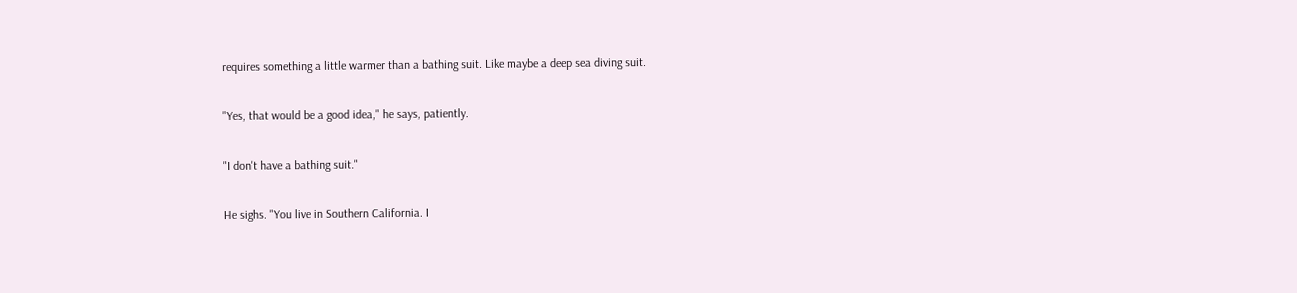requires something a little warmer than a bathing suit. Like maybe a deep sea diving suit.

"Yes, that would be a good idea," he says, patiently.

"I don't have a bathing suit."

He sighs. "You live in Southern California. I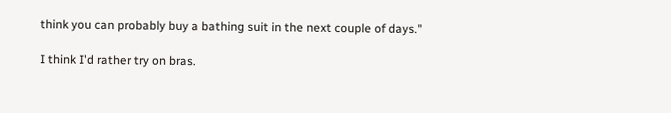think you can probably buy a bathing suit in the next couple of days."

I think I'd rather try on bras.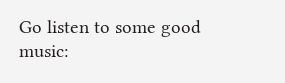Go listen to some good music: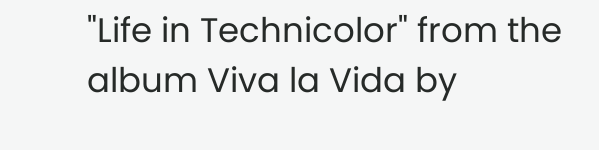"Life in Technicolor" from the album Viva la Vida by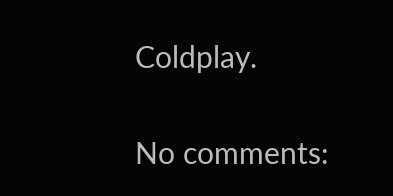Coldplay.

No comments: